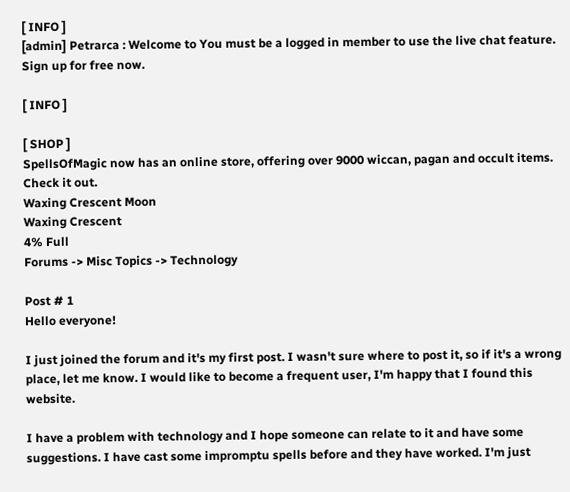[ INFO ]
[admin] Petrarca : Welcome to You must be a logged in member to use the live chat feature. Sign up for free now.

[ INFO ]

[ SHOP ]
SpellsOfMagic now has an online store, offering over 9000 wiccan, pagan and occult items. Check it out.
Waxing Crescent Moon
Waxing Crescent
4% Full
Forums -> Misc Topics -> Technology

Post # 1
Hello everyone!

I just joined the forum and it's my first post. I wasn't sure where to post it, so if it's a wrong place, let me know. I would like to become a frequent user, I'm happy that I found this website.

I have a problem with technology and I hope someone can relate to it and have some suggestions. I have cast some impromptu spells before and they have worked. I'm just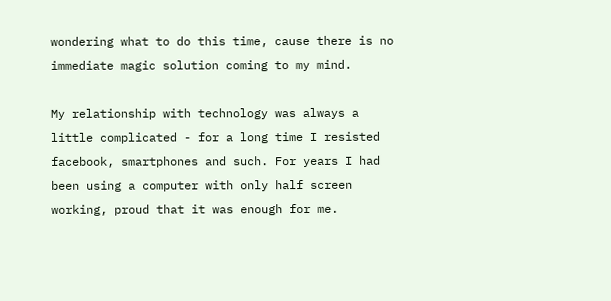wondering what to do this time, cause there is no immediate magic solution coming to my mind.

My relationship with technology was always a little complicated - for a long time I resisted facebook, smartphones and such. For years I had been using a computer with only half screen working, proud that it was enough for me.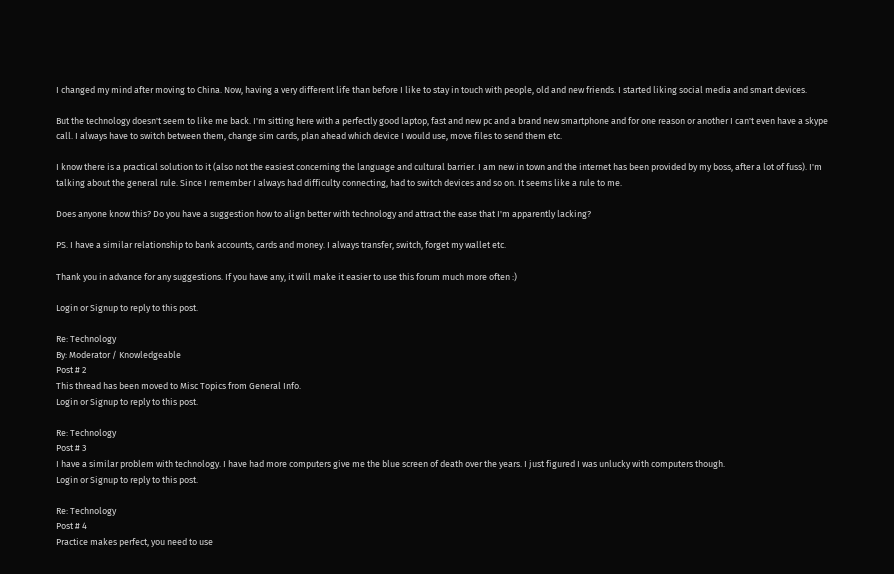I changed my mind after moving to China. Now, having a very different life than before I like to stay in touch with people, old and new friends. I started liking social media and smart devices.

But the technology doesn't seem to like me back. I'm sitting here with a perfectly good laptop, fast and new pc and a brand new smartphone and for one reason or another I can't even have a skype call. I always have to switch between them, change sim cards, plan ahead which device I would use, move files to send them etc.

I know there is a practical solution to it (also not the easiest concerning the language and cultural barrier. I am new in town and the internet has been provided by my boss, after a lot of fuss). I'm talking about the general rule. Since I remember I always had difficulty connecting, had to switch devices and so on. It seems like a rule to me.

Does anyone know this? Do you have a suggestion how to align better with technology and attract the ease that I'm apparently lacking?

PS. I have a similar relationship to bank accounts, cards and money. I always transfer, switch, forget my wallet etc.

Thank you in advance for any suggestions. If you have any, it will make it easier to use this forum much more often :)

Login or Signup to reply to this post.

Re: Technology
By: Moderator / Knowledgeable
Post # 2
This thread has been moved to Misc Topics from General Info.
Login or Signup to reply to this post.

Re: Technology
Post # 3
I have a similar problem with technology. I have had more computers give me the blue screen of death over the years. I just figured I was unlucky with computers though.
Login or Signup to reply to this post.

Re: Technology
Post # 4
Practice makes perfect, you need to use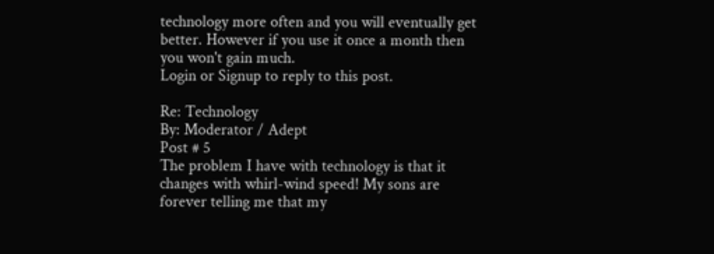technology more often and you will eventually get better. However if you use it once a month then you won't gain much.
Login or Signup to reply to this post.

Re: Technology
By: Moderator / Adept
Post # 5
The problem I have with technology is that it changes with whirl-wind speed! My sons are forever telling me that my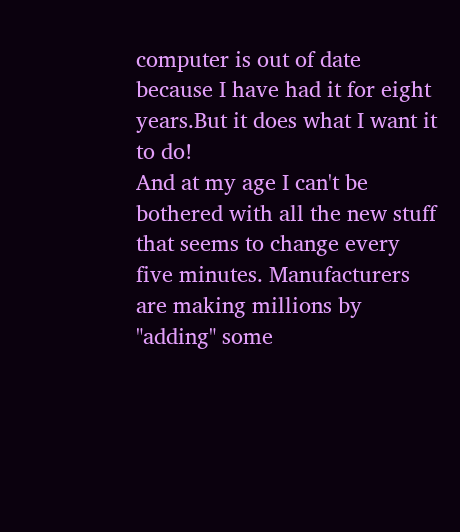computer is out of date because I have had it for eight years.But it does what I want it to do!
And at my age I can't be bothered with all the new stuff that seems to change every five minutes. Manufacturers are making millions by "adding" some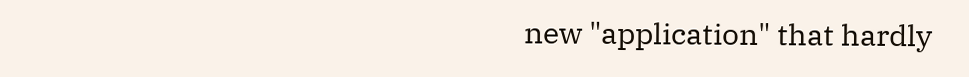new "application" that hardly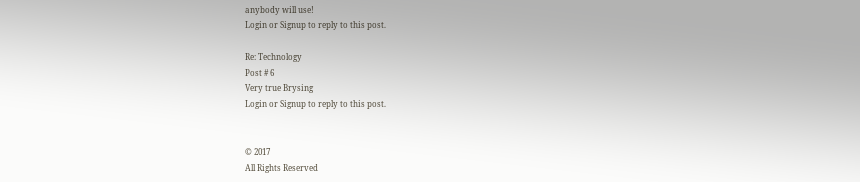anybody will use!
Login or Signup to reply to this post.

Re: Technology
Post # 6
Very true Brysing
Login or Signup to reply to this post.


© 2017
All Rights Reserved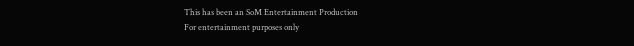This has been an SoM Entertainment Production
For entertainment purposes only